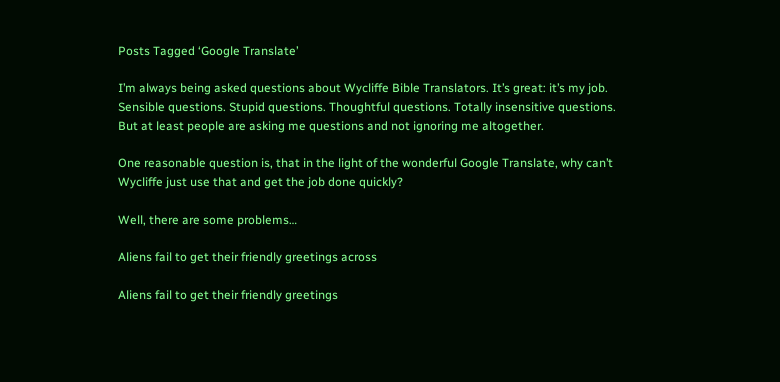Posts Tagged ‘Google Translate’

I’m always being asked questions about Wycliffe Bible Translators. It’s great: it’s my job. Sensible questions. Stupid questions. Thoughtful questions. Totally insensitive questions. But at least people are asking me questions and not ignoring me altogether.

One reasonable question is, that in the light of the wonderful Google Translate, why can’t Wycliffe just use that and get the job done quickly?

Well, there are some problems…

Aliens fail to get their friendly greetings across

Aliens fail to get their friendly greetings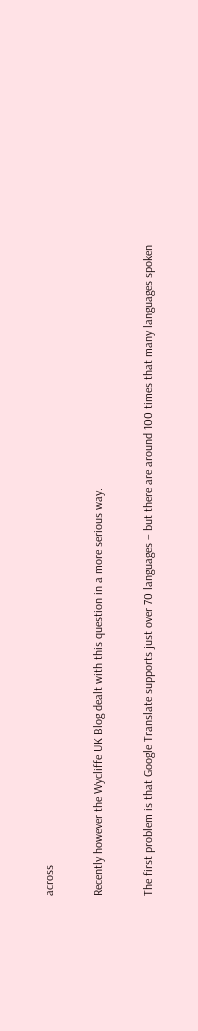across

Recently however the Wycliffe UK Blog dealt with this question in a more serious way.

The first problem is that Google Translate supports just over 70 languages – but there are around 100 times that many languages spoken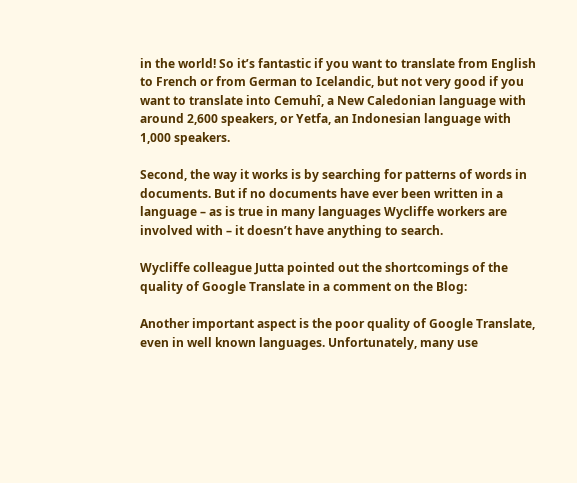in the world! So it’s fantastic if you want to translate from English to French or from German to Icelandic, but not very good if you want to translate into Cemuhî, a New Caledonian language with around 2,600 speakers, or Yetfa, an Indonesian language with 1,000 speakers.

Second, the way it works is by searching for patterns of words in documents. But if no documents have ever been written in a language – as is true in many languages Wycliffe workers are involved with – it doesn’t have anything to search.

Wycliffe colleague Jutta pointed out the shortcomings of the quality of Google Translate in a comment on the Blog:

Another important aspect is the poor quality of Google Translate, even in well known languages. Unfortunately, many use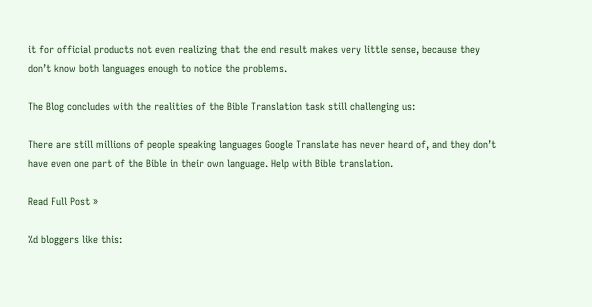it for official products not even realizing that the end result makes very little sense, because they don’t know both languages enough to notice the problems.

The Blog concludes with the realities of the Bible Translation task still challenging us:

There are still millions of people speaking languages Google Translate has never heard of, and they don’t have even one part of the Bible in their own language. Help with Bible translation.

Read Full Post »

%d bloggers like this: